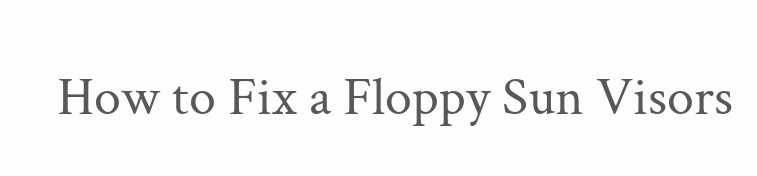How to Fix a Floppy Sun Visors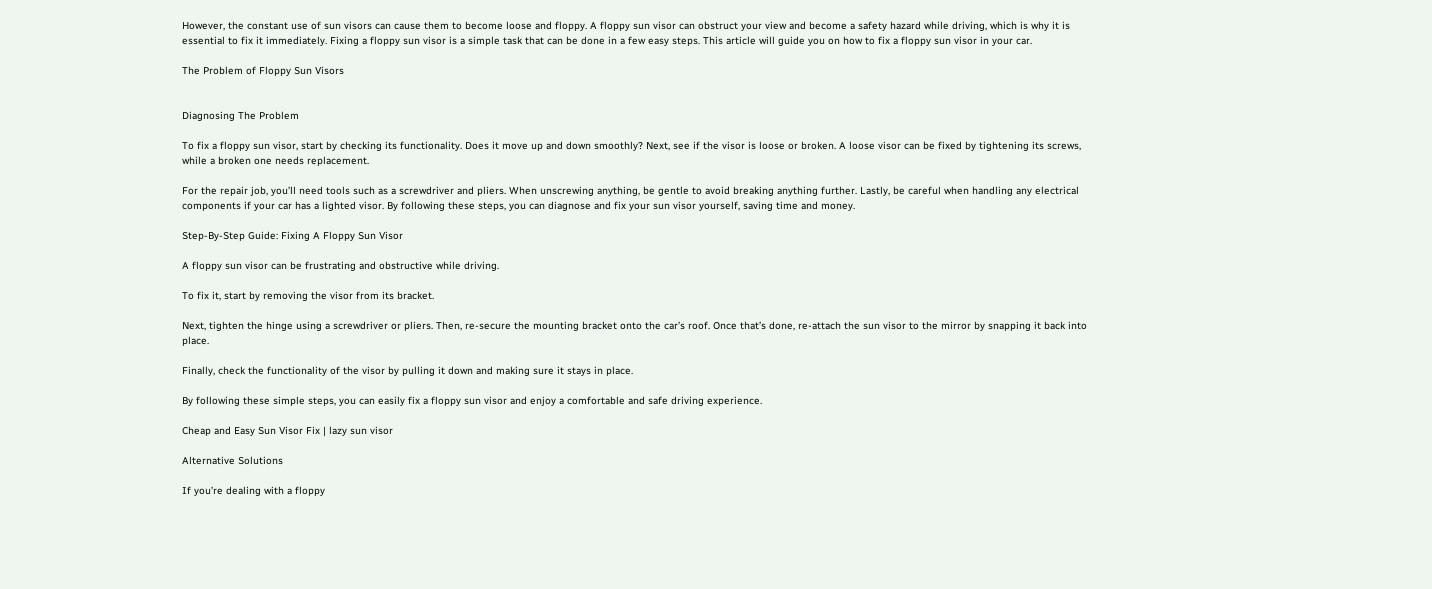However, the constant use of sun visors can cause them to become loose and floppy. A floppy sun visor can obstruct your view and become a safety hazard while driving, which is why it is essential to fix it immediately. Fixing a floppy sun visor is a simple task that can be done in a few easy steps. This article will guide you on how to fix a floppy sun visor in your car.

The Problem of Floppy Sun Visors


Diagnosing The Problem

To fix a floppy sun visor, start by checking its functionality. Does it move up and down smoothly? Next, see if the visor is loose or broken. A loose visor can be fixed by tightening its screws, while a broken one needs replacement.

For the repair job, you’ll need tools such as a screwdriver and pliers. When unscrewing anything, be gentle to avoid breaking anything further. Lastly, be careful when handling any electrical components if your car has a lighted visor. By following these steps, you can diagnose and fix your sun visor yourself, saving time and money.

Step-By-Step Guide: Fixing A Floppy Sun Visor

A floppy sun visor can be frustrating and obstructive while driving.

To fix it, start by removing the visor from its bracket.

Next, tighten the hinge using a screwdriver or pliers. Then, re-secure the mounting bracket onto the car’s roof. Once that’s done, re-attach the sun visor to the mirror by snapping it back into place.

Finally, check the functionality of the visor by pulling it down and making sure it stays in place.

By following these simple steps, you can easily fix a floppy sun visor and enjoy a comfortable and safe driving experience.

Cheap and Easy Sun Visor Fix | lazy sun visor

Alternative Solutions

If you’re dealing with a floppy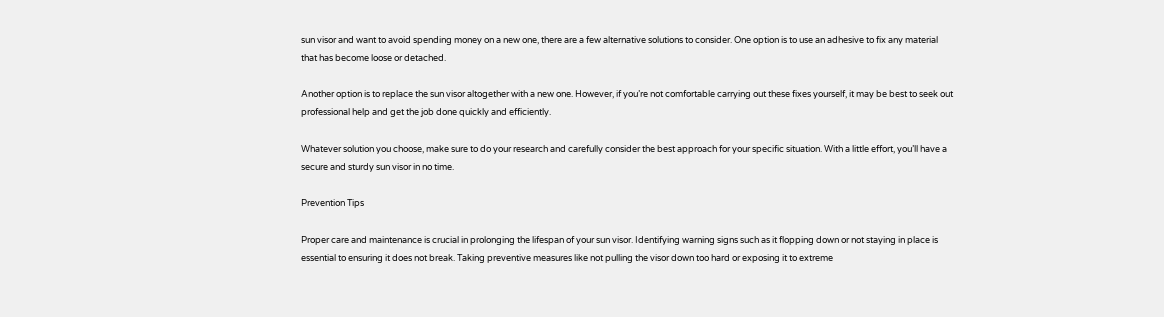sun visor and want to avoid spending money on a new one, there are a few alternative solutions to consider. One option is to use an adhesive to fix any material that has become loose or detached.

Another option is to replace the sun visor altogether with a new one. However, if you’re not comfortable carrying out these fixes yourself, it may be best to seek out professional help and get the job done quickly and efficiently.

Whatever solution you choose, make sure to do your research and carefully consider the best approach for your specific situation. With a little effort, you’ll have a secure and sturdy sun visor in no time.

Prevention Tips

Proper care and maintenance is crucial in prolonging the lifespan of your sun visor. Identifying warning signs such as it flopping down or not staying in place is essential to ensuring it does not break. Taking preventive measures like not pulling the visor down too hard or exposing it to extreme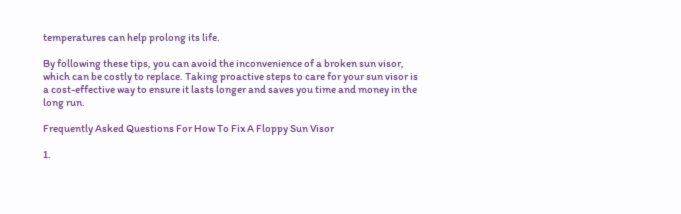temperatures can help prolong its life.

By following these tips, you can avoid the inconvenience of a broken sun visor, which can be costly to replace. Taking proactive steps to care for your sun visor is a cost-effective way to ensure it lasts longer and saves you time and money in the long run.

Frequently Asked Questions For How To Fix A Floppy Sun Visor

1.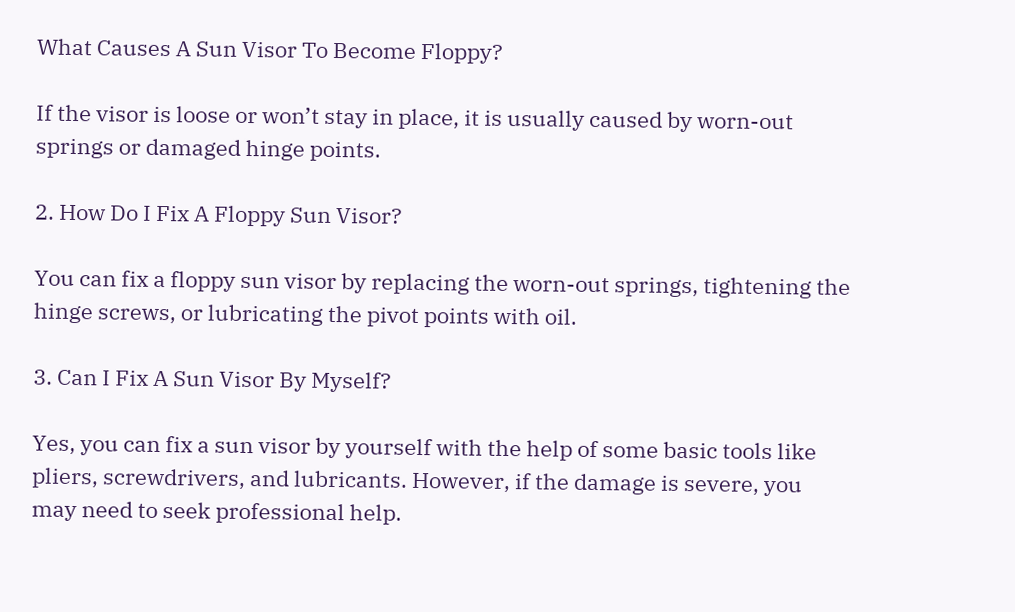What Causes A Sun Visor To Become Floppy?

If the visor is loose or won’t stay in place, it is usually caused by worn-out springs or damaged hinge points.

2. How Do I Fix A Floppy Sun Visor?

You can fix a floppy sun visor by replacing the worn-out springs, tightening the hinge screws, or lubricating the pivot points with oil.

3. Can I Fix A Sun Visor By Myself?

Yes, you can fix a sun visor by yourself with the help of some basic tools like pliers, screwdrivers, and lubricants. However, if the damage is severe, you may need to seek professional help.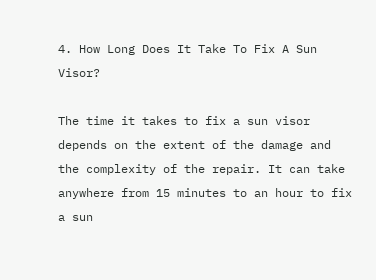4. How Long Does It Take To Fix A Sun Visor?

The time it takes to fix a sun visor depends on the extent of the damage and the complexity of the repair. It can take anywhere from 15 minutes to an hour to fix a sun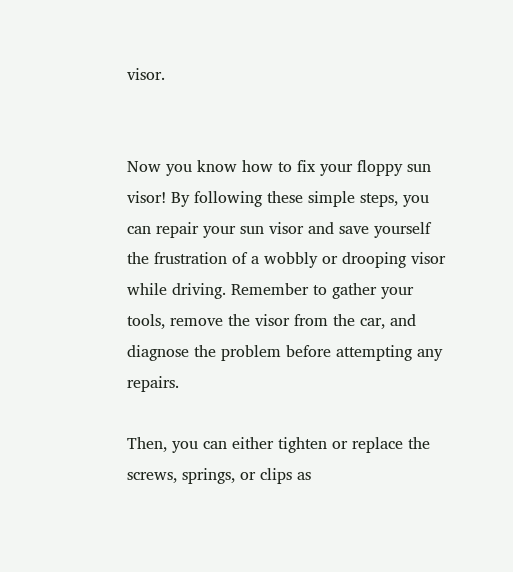visor.


Now you know how to fix your floppy sun visor! By following these simple steps, you can repair your sun visor and save yourself the frustration of a wobbly or drooping visor while driving. Remember to gather your tools, remove the visor from the car, and diagnose the problem before attempting any repairs.

Then, you can either tighten or replace the screws, springs, or clips as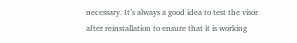necessary. It’s always a good idea to test the visor after reinstallation to ensure that it is working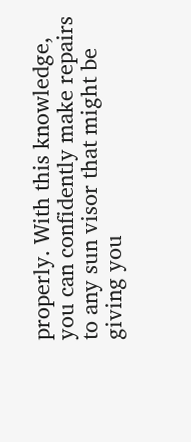properly. With this knowledge, you can confidently make repairs to any sun visor that might be giving you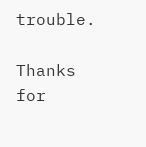trouble.

Thanks for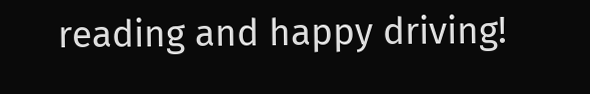reading and happy driving!